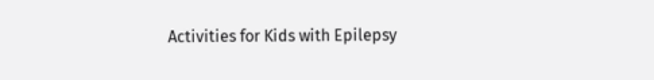Activities for Kids with Epilepsy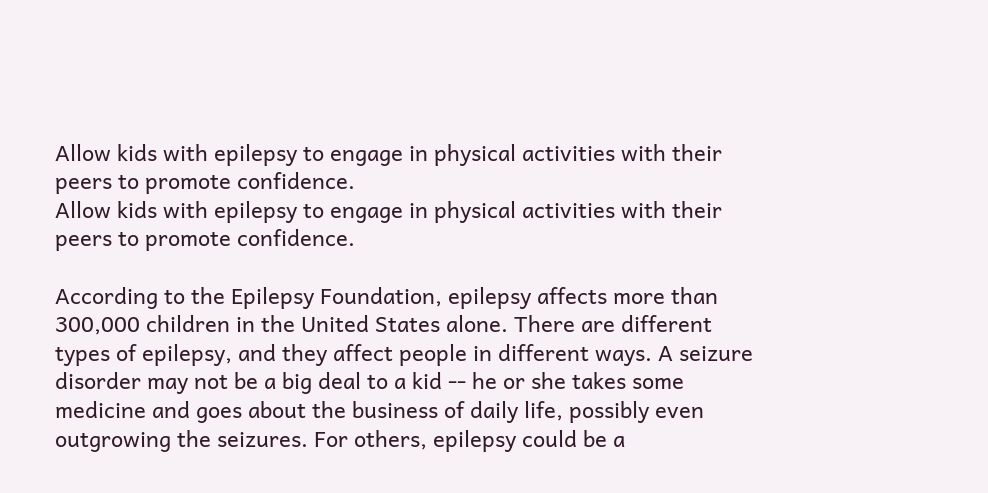Allow kids with epilepsy to engage in physical activities with their peers to promote confidence.
Allow kids with epilepsy to engage in physical activities with their peers to promote confidence.

According to the Epilepsy Foundation, epilepsy affects more than 300,000 children in the United States alone. There are different types of epilepsy, and they affect people in different ways. A seizure disorder may not be a big deal to a kid -- he or she takes some medicine and goes about the business of daily life, possibly even outgrowing the seizures. For others, epilepsy could be a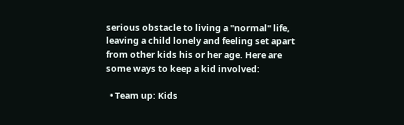serious obstacle to living a "normal" life, leaving a child lonely and feeling set apart from other kids his or her age. Here are some ways to keep a kid involved:

  • Team up: Kids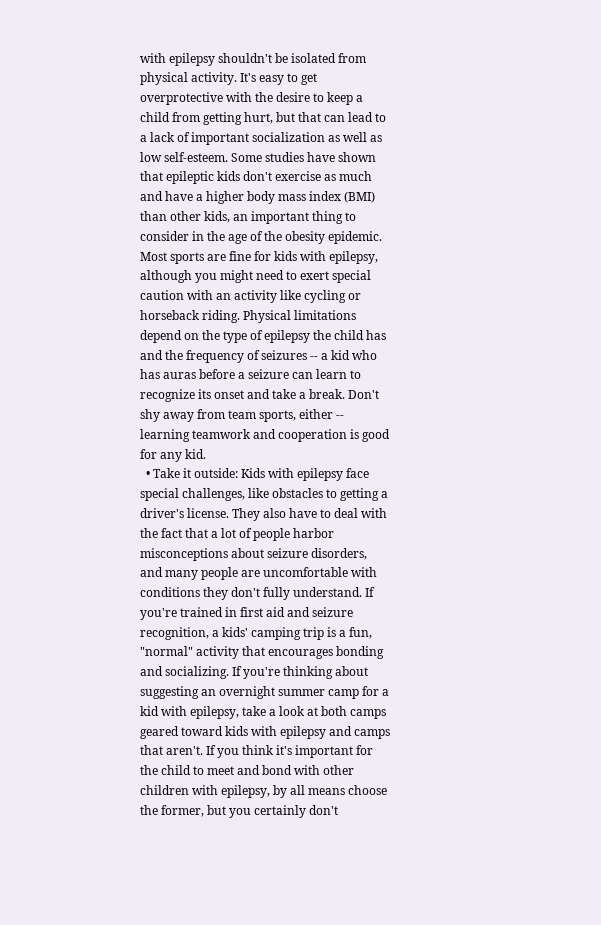with epilepsy shouldn't be isolated from physical activity. It's easy to get overprotective with the desire to keep a child from getting hurt, but that can lead to a lack of important socialization as well as low self-esteem. Some studies have shown that epileptic kids don't exercise as much and have a higher body mass index (BMI) than other kids, an important thing to consider in the age of the obesity epidemic. Most sports are fine for kids with epilepsy, although you might need to exert special caution with an activity like cycling or horseback riding. Physical limitations depend on the type of epilepsy the child has and the frequency of seizures -- a kid who has auras before a seizure can learn to recognize its onset and take a break. Don't shy away from team sports, either -- learning teamwork and cooperation is good for any kid.
  • Take it outside: Kids with epilepsy face special challenges, like obstacles to getting a driver's license. They also have to deal with the fact that a lot of people harbor misconceptions about seizure disorders, and many people are uncomfortable with conditions they don't fully understand. If you're trained in first aid and seizure recognition, a kids' camping trip is a fun, "normal" activity that encourages bonding and socializing. If you're thinking about suggesting an overnight summer camp for a kid with epilepsy, take a look at both camps geared toward kids with epilepsy and camps that aren't. If you think it's important for the child to meet and bond with other children with epilepsy, by all means choose the former, but you certainly don't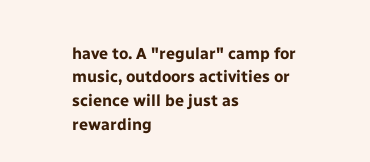have to. A "regular" camp for music, outdoors activities or science will be just as rewarding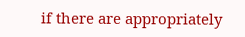if there are appropriately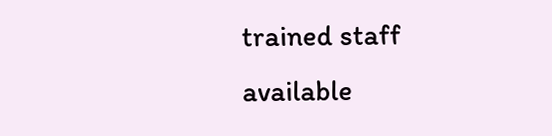trained staff available